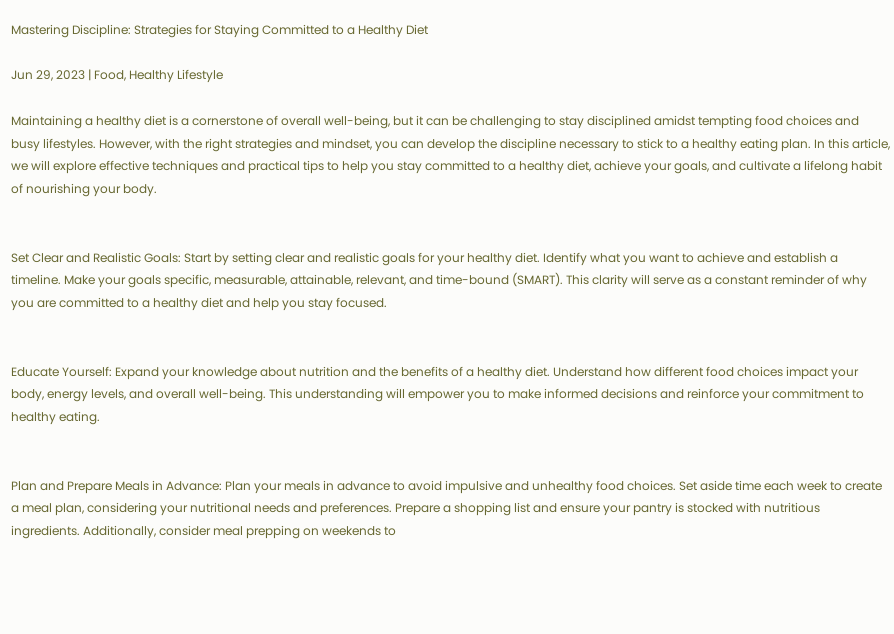Mastering Discipline: Strategies for Staying Committed to a Healthy Diet

Jun 29, 2023 | Food, Healthy Lifestyle

Maintaining a healthy diet is a cornerstone of overall well-being, but it can be challenging to stay disciplined amidst tempting food choices and busy lifestyles. However, with the right strategies and mindset, you can develop the discipline necessary to stick to a healthy eating plan. In this article, we will explore effective techniques and practical tips to help you stay committed to a healthy diet, achieve your goals, and cultivate a lifelong habit of nourishing your body.


Set Clear and Realistic Goals: Start by setting clear and realistic goals for your healthy diet. Identify what you want to achieve and establish a timeline. Make your goals specific, measurable, attainable, relevant, and time-bound (SMART). This clarity will serve as a constant reminder of why you are committed to a healthy diet and help you stay focused.


Educate Yourself: Expand your knowledge about nutrition and the benefits of a healthy diet. Understand how different food choices impact your body, energy levels, and overall well-being. This understanding will empower you to make informed decisions and reinforce your commitment to healthy eating.


Plan and Prepare Meals in Advance: Plan your meals in advance to avoid impulsive and unhealthy food choices. Set aside time each week to create a meal plan, considering your nutritional needs and preferences. Prepare a shopping list and ensure your pantry is stocked with nutritious ingredients. Additionally, consider meal prepping on weekends to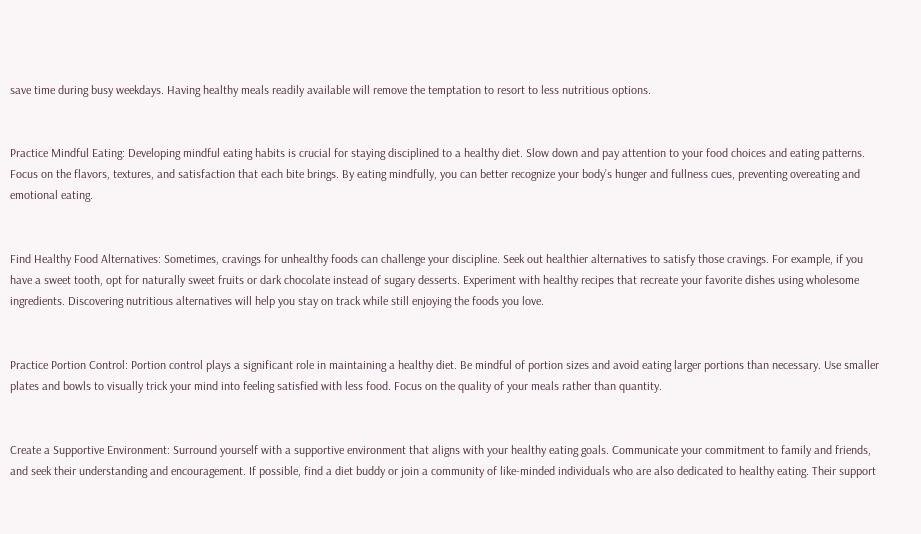save time during busy weekdays. Having healthy meals readily available will remove the temptation to resort to less nutritious options.


Practice Mindful Eating: Developing mindful eating habits is crucial for staying disciplined to a healthy diet. Slow down and pay attention to your food choices and eating patterns. Focus on the flavors, textures, and satisfaction that each bite brings. By eating mindfully, you can better recognize your body’s hunger and fullness cues, preventing overeating and emotional eating.


Find Healthy Food Alternatives: Sometimes, cravings for unhealthy foods can challenge your discipline. Seek out healthier alternatives to satisfy those cravings. For example, if you have a sweet tooth, opt for naturally sweet fruits or dark chocolate instead of sugary desserts. Experiment with healthy recipes that recreate your favorite dishes using wholesome ingredients. Discovering nutritious alternatives will help you stay on track while still enjoying the foods you love.


Practice Portion Control: Portion control plays a significant role in maintaining a healthy diet. Be mindful of portion sizes and avoid eating larger portions than necessary. Use smaller plates and bowls to visually trick your mind into feeling satisfied with less food. Focus on the quality of your meals rather than quantity.


Create a Supportive Environment: Surround yourself with a supportive environment that aligns with your healthy eating goals. Communicate your commitment to family and friends, and seek their understanding and encouragement. If possible, find a diet buddy or join a community of like-minded individuals who are also dedicated to healthy eating. Their support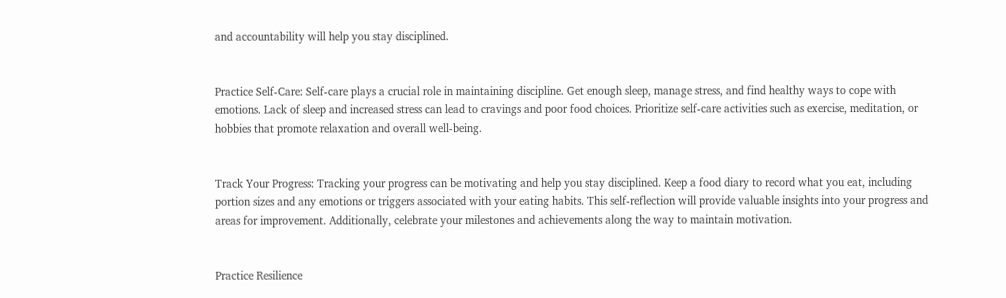and accountability will help you stay disciplined.


Practice Self-Care: Self-care plays a crucial role in maintaining discipline. Get enough sleep, manage stress, and find healthy ways to cope with emotions. Lack of sleep and increased stress can lead to cravings and poor food choices. Prioritize self-care activities such as exercise, meditation, or hobbies that promote relaxation and overall well-being.


Track Your Progress: Tracking your progress can be motivating and help you stay disciplined. Keep a food diary to record what you eat, including portion sizes and any emotions or triggers associated with your eating habits. This self-reflection will provide valuable insights into your progress and areas for improvement. Additionally, celebrate your milestones and achievements along the way to maintain motivation.


Practice Resilience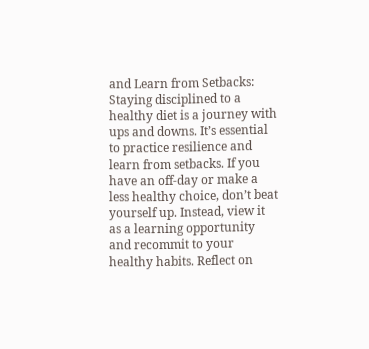and Learn from Setbacks: Staying disciplined to a healthy diet is a journey with ups and downs. It’s essential to practice resilience and learn from setbacks. If you have an off-day or make a less healthy choice, don’t beat yourself up. Instead, view it as a learning opportunity and recommit to your healthy habits. Reflect on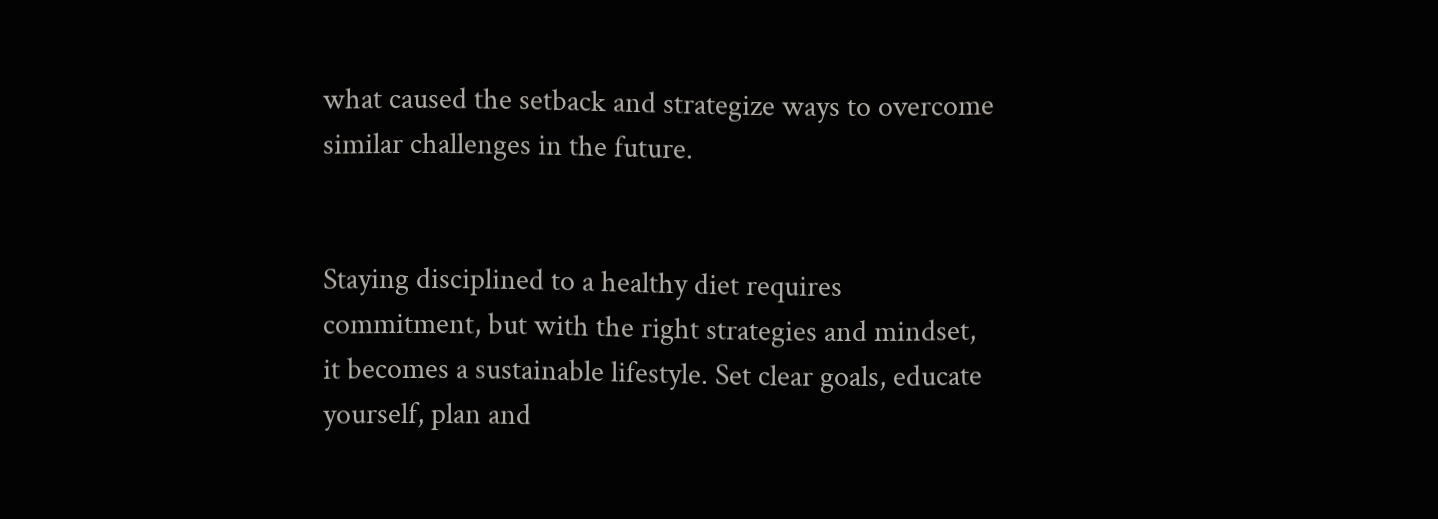what caused the setback and strategize ways to overcome similar challenges in the future.


Staying disciplined to a healthy diet requires commitment, but with the right strategies and mindset, it becomes a sustainable lifestyle. Set clear goals, educate yourself, plan and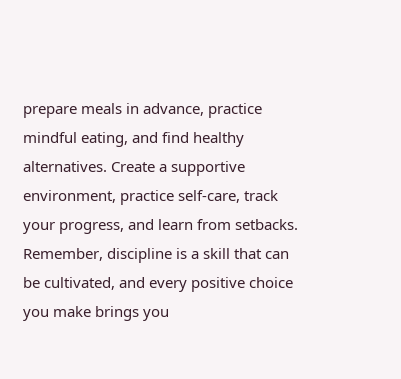prepare meals in advance, practice mindful eating, and find healthy alternatives. Create a supportive environment, practice self-care, track your progress, and learn from setbacks. Remember, discipline is a skill that can be cultivated, and every positive choice you make brings you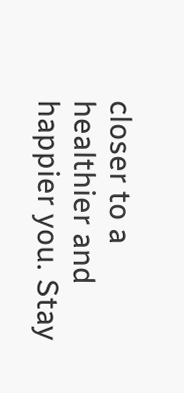closer to a healthier and happier you. Stay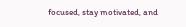focused, stay motivated, and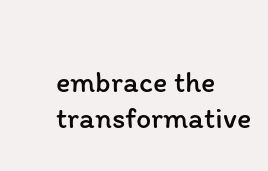embrace the transformative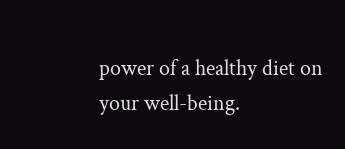power of a healthy diet on your well-being.